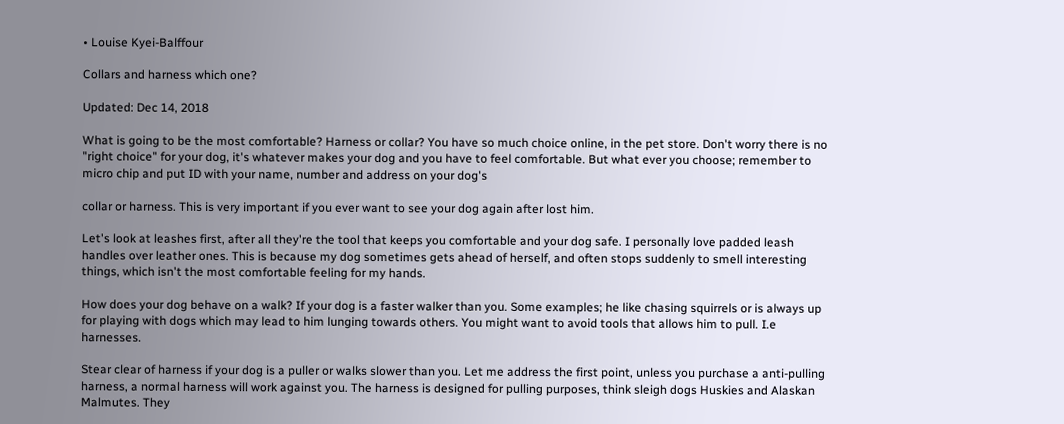• Louise Kyei-Balffour

Collars and harness which one?

Updated: Dec 14, 2018

What is going to be the most comfortable? Harness or collar? You have so much choice online, in the pet store. Don't worry there is no "right choice" for your dog, it's whatever makes your dog and you have to feel comfortable. But what ever you choose; remember to micro chip and put ID with your name, number and address on your dog's

collar or harness. This is very important if you ever want to see your dog again after lost him.

Let's look at leashes first, after all they're the tool that keeps you comfortable and your dog safe. I personally love padded leash handles over leather ones. This is because my dog sometimes gets ahead of herself, and often stops suddenly to smell interesting things, which isn't the most comfortable feeling for my hands.

How does your dog behave on a walk? If your dog is a faster walker than you. Some examples; he like chasing squirrels or is always up for playing with dogs which may lead to him lunging towards others. You might want to avoid tools that allows him to pull. I.e harnesses.

Stear clear of harness if your dog is a puller or walks slower than you. Let me address the first point, unless you purchase a anti-pulling harness, a normal harness will work against you. The harness is designed for pulling purposes, think sleigh dogs Huskies and Alaskan Malmutes. They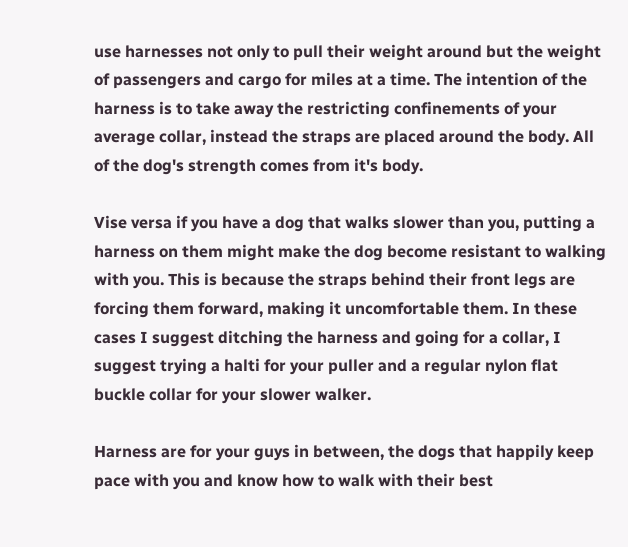use harnesses not only to pull their weight around but the weight of passengers and cargo for miles at a time. The intention of the harness is to take away the restricting confinements of your average collar, instead the straps are placed around the body. All of the dog's strength comes from it's body.

Vise versa if you have a dog that walks slower than you, putting a harness on them might make the dog become resistant to walking with you. This is because the straps behind their front legs are forcing them forward, making it uncomfortable them. In these cases I suggest ditching the harness and going for a collar, I suggest trying a halti for your puller and a regular nylon flat buckle collar for your slower walker.

Harness are for your guys in between, the dogs that happily keep pace with you and know how to walk with their best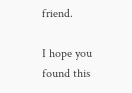friend.

I hope you found this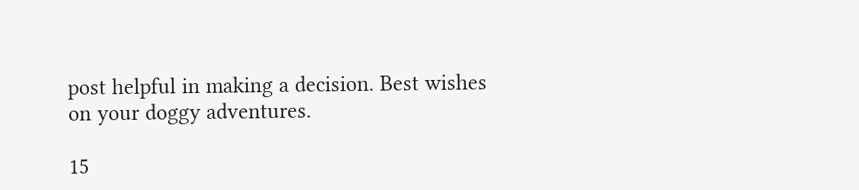post helpful in making a decision. Best wishes on your doggy adventures.

15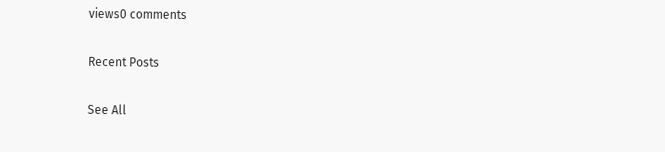views0 comments

Recent Posts

See All